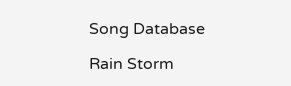Song Database

Rain Storm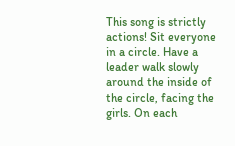This song is strictly actions! Sit everyone in a circle. Have a
leader walk slowly
around the inside of the circle, facing the girls. On each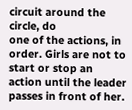circuit around the circle, do
one of the actions, in order. Girls are not to start or stop an
action until the leader
passes in front of her.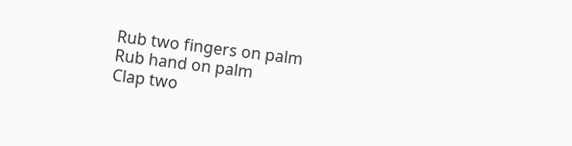Rub two fingers on palm
Rub hand on palm
Clap two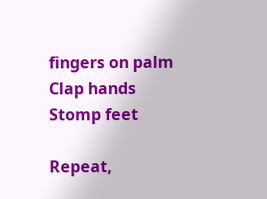fingers on palm
Clap hands
Stomp feet

Repeat,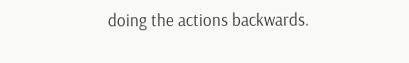doing the actions backwards.